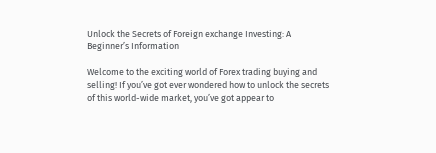Unlock the Secrets of Foreign exchange Investing: A Beginner’s Information

Welcome to the exciting world of Forex trading buying and selling! If you’ve got ever wondered how to unlock the secrets of this world-wide market, you’ve got appear to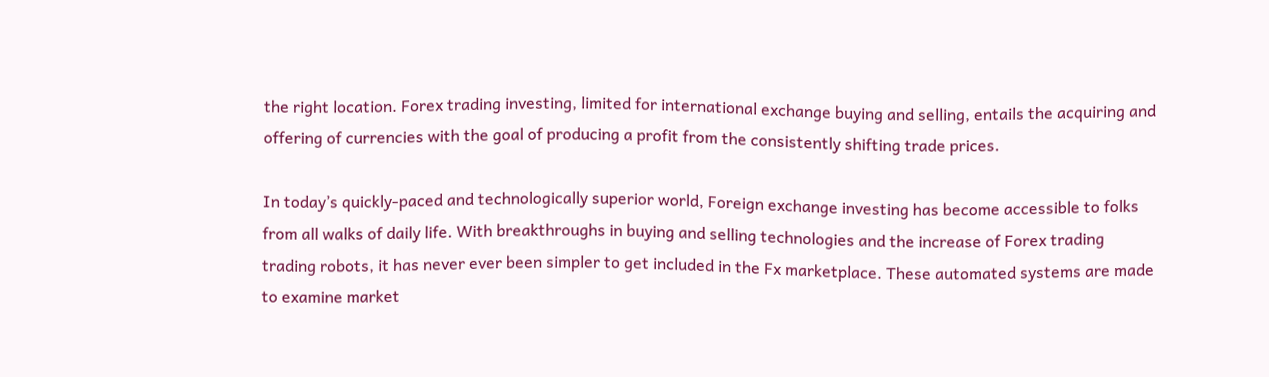the right location. Forex trading investing, limited for international exchange buying and selling, entails the acquiring and offering of currencies with the goal of producing a profit from the consistently shifting trade prices.

In today’s quickly-paced and technologically superior world, Foreign exchange investing has become accessible to folks from all walks of daily life. With breakthroughs in buying and selling technologies and the increase of Forex trading trading robots, it has never ever been simpler to get included in the Fx marketplace. These automated systems are made to examine market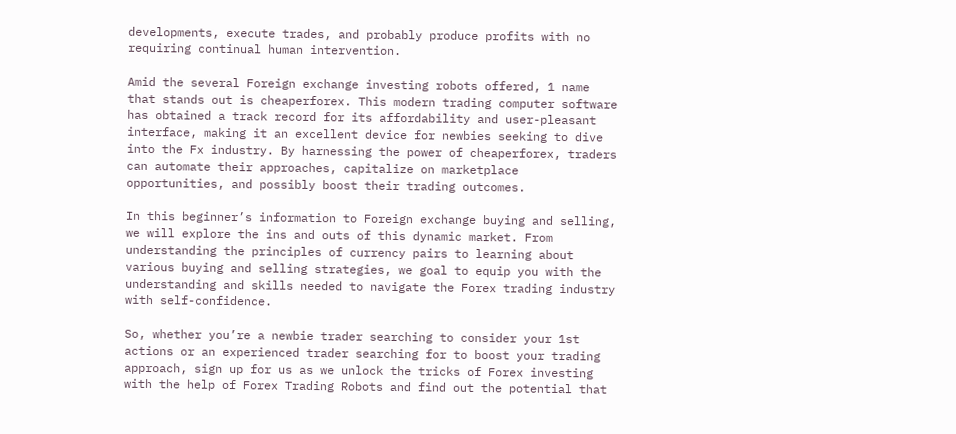developments, execute trades, and probably produce profits with no requiring continual human intervention.

Amid the several Foreign exchange investing robots offered, 1 name that stands out is cheaperforex. This modern trading computer software has obtained a track record for its affordability and user-pleasant interface, making it an excellent device for newbies seeking to dive into the Fx industry. By harnessing the power of cheaperforex, traders can automate their approaches, capitalize on marketplace opportunities, and possibly boost their trading outcomes.

In this beginner’s information to Foreign exchange buying and selling, we will explore the ins and outs of this dynamic market. From understanding the principles of currency pairs to learning about various buying and selling strategies, we goal to equip you with the understanding and skills needed to navigate the Forex trading industry with self-confidence.

So, whether you’re a newbie trader searching to consider your 1st actions or an experienced trader searching for to boost your trading approach, sign up for us as we unlock the tricks of Forex investing with the help of Forex Trading Robots and find out the potential that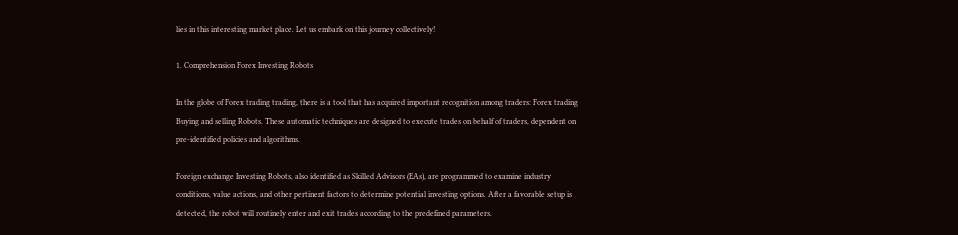lies in this interesting market place. Let us embark on this journey collectively!

1. Comprehension Forex Investing Robots

In the globe of Forex trading trading, there is a tool that has acquired important recognition among traders: Forex trading Buying and selling Robots. These automatic techniques are designed to execute trades on behalf of traders, dependent on pre-identified policies and algorithms.

Foreign exchange Investing Robots, also identified as Skilled Advisors (EAs), are programmed to examine industry conditions, value actions, and other pertinent factors to determine potential investing options. After a favorable setup is detected, the robot will routinely enter and exit trades according to the predefined parameters.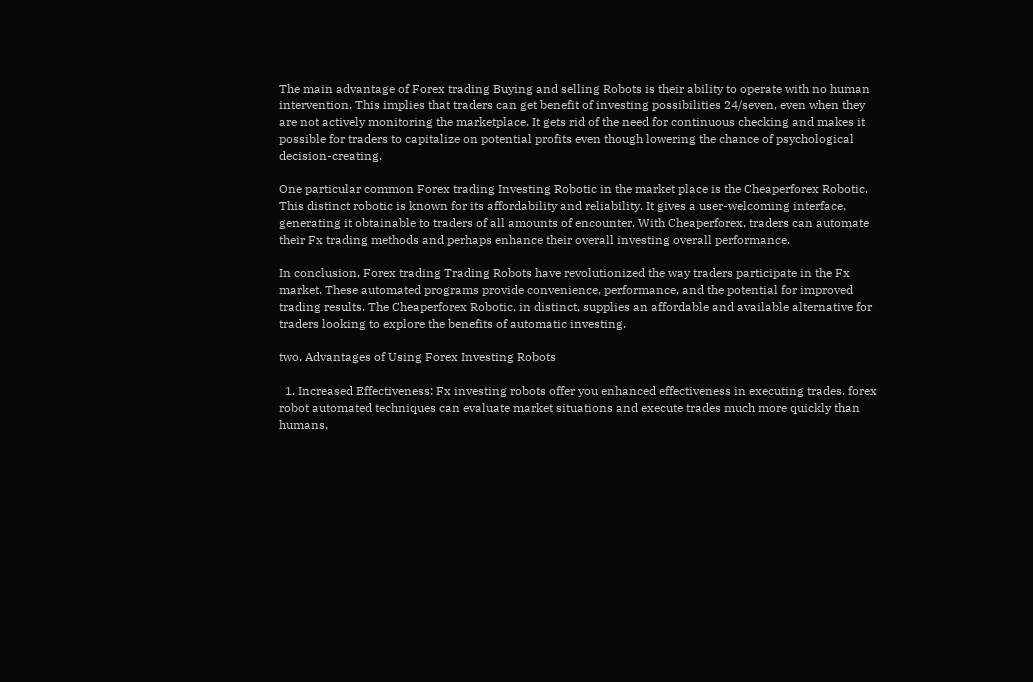The main advantage of Forex trading Buying and selling Robots is their ability to operate with no human intervention. This implies that traders can get benefit of investing possibilities 24/seven, even when they are not actively monitoring the marketplace. It gets rid of the need for continuous checking and makes it possible for traders to capitalize on potential profits even though lowering the chance of psychological decision-creating.

One particular common Forex trading Investing Robotic in the market place is the Cheaperforex Robotic. This distinct robotic is known for its affordability and reliability. It gives a user-welcoming interface, generating it obtainable to traders of all amounts of encounter. With Cheaperforex, traders can automate their Fx trading methods and perhaps enhance their overall investing overall performance.

In conclusion, Forex trading Trading Robots have revolutionized the way traders participate in the Fx market. These automated programs provide convenience, performance, and the potential for improved trading results. The Cheaperforex Robotic, in distinct, supplies an affordable and available alternative for traders looking to explore the benefits of automatic investing.

two. Advantages of Using Forex Investing Robots

  1. Increased Effectiveness: Fx investing robots offer you enhanced effectiveness in executing trades. forex robot automated techniques can evaluate market situations and execute trades much more quickly than humans,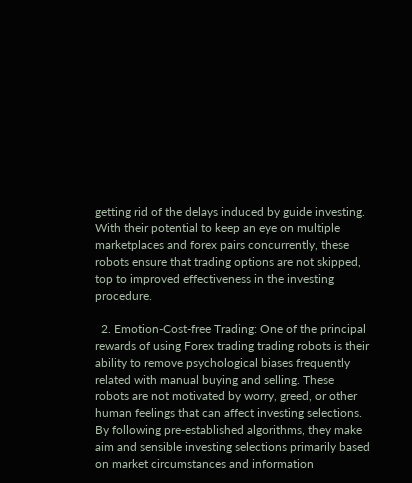getting rid of the delays induced by guide investing. With their potential to keep an eye on multiple marketplaces and forex pairs concurrently, these robots ensure that trading options are not skipped, top to improved effectiveness in the investing procedure.

  2. Emotion-Cost-free Trading: One of the principal rewards of using Forex trading trading robots is their ability to remove psychological biases frequently related with manual buying and selling. These robots are not motivated by worry, greed, or other human feelings that can affect investing selections. By following pre-established algorithms, they make aim and sensible investing selections primarily based on market circumstances and information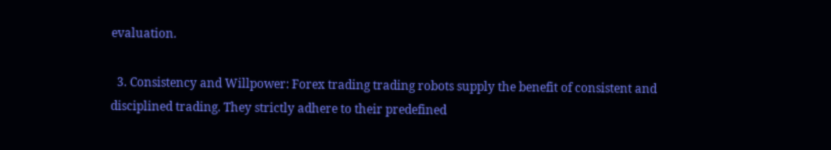evaluation.

  3. Consistency and Willpower: Forex trading trading robots supply the benefit of consistent and disciplined trading. They strictly adhere to their predefined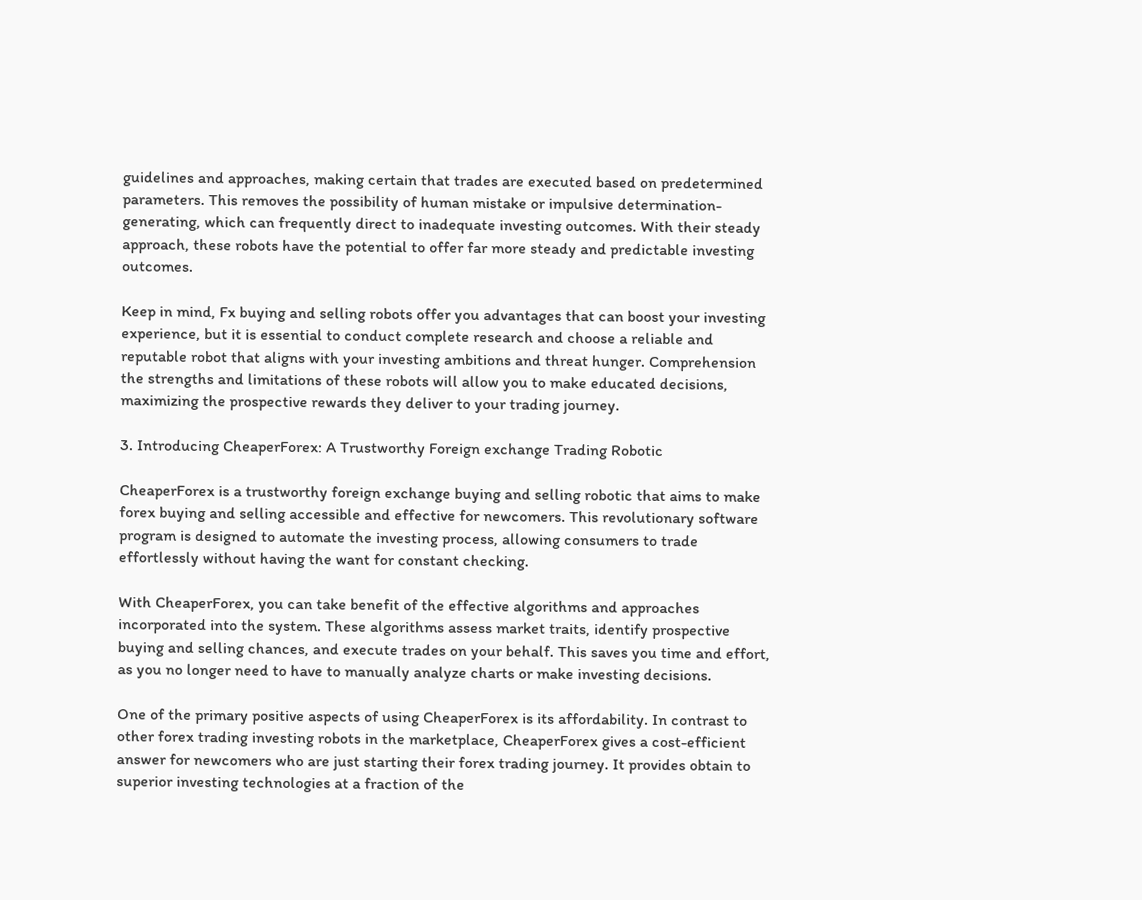guidelines and approaches, making certain that trades are executed based on predetermined parameters. This removes the possibility of human mistake or impulsive determination-generating, which can frequently direct to inadequate investing outcomes. With their steady approach, these robots have the potential to offer far more steady and predictable investing outcomes.

Keep in mind, Fx buying and selling robots offer you advantages that can boost your investing experience, but it is essential to conduct complete research and choose a reliable and reputable robot that aligns with your investing ambitions and threat hunger. Comprehension the strengths and limitations of these robots will allow you to make educated decisions, maximizing the prospective rewards they deliver to your trading journey.

3. Introducing CheaperForex: A Trustworthy Foreign exchange Trading Robotic

CheaperForex is a trustworthy foreign exchange buying and selling robotic that aims to make forex buying and selling accessible and effective for newcomers. This revolutionary software program is designed to automate the investing process, allowing consumers to trade effortlessly without having the want for constant checking.

With CheaperForex, you can take benefit of the effective algorithms and approaches incorporated into the system. These algorithms assess market traits, identify prospective buying and selling chances, and execute trades on your behalf. This saves you time and effort, as you no longer need to have to manually analyze charts or make investing decisions.

One of the primary positive aspects of using CheaperForex is its affordability. In contrast to other forex trading investing robots in the marketplace, CheaperForex gives a cost-efficient answer for newcomers who are just starting their forex trading journey. It provides obtain to superior investing technologies at a fraction of the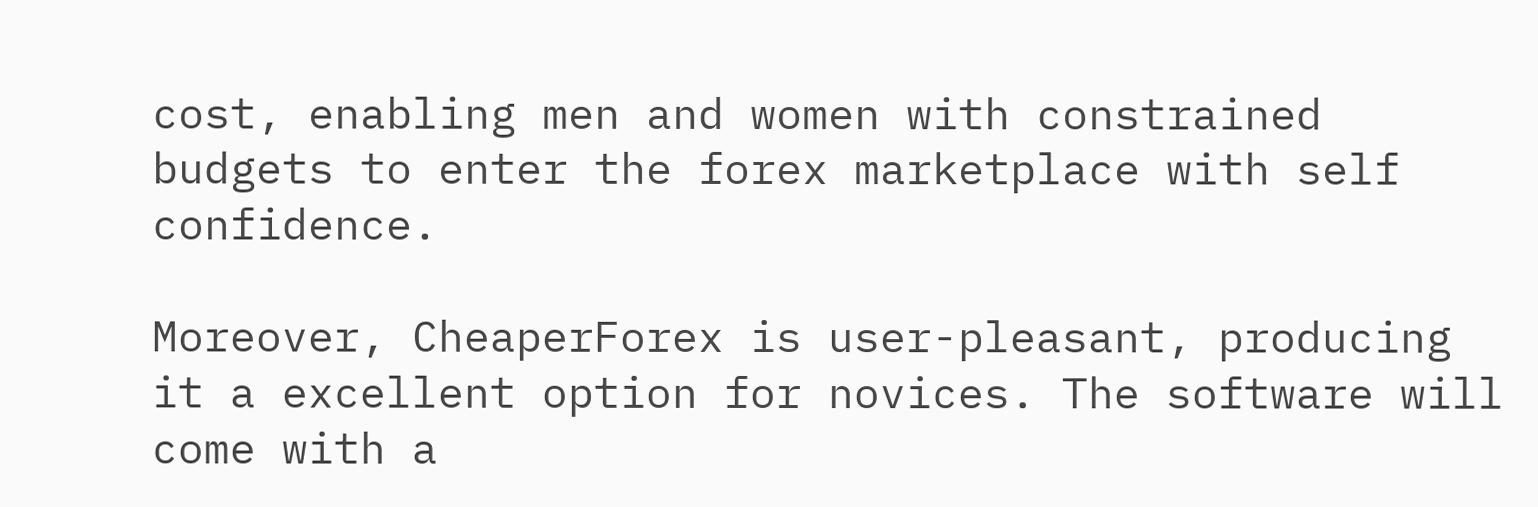cost, enabling men and women with constrained budgets to enter the forex marketplace with self confidence.

Moreover, CheaperForex is user-pleasant, producing it a excellent option for novices. The software will come with a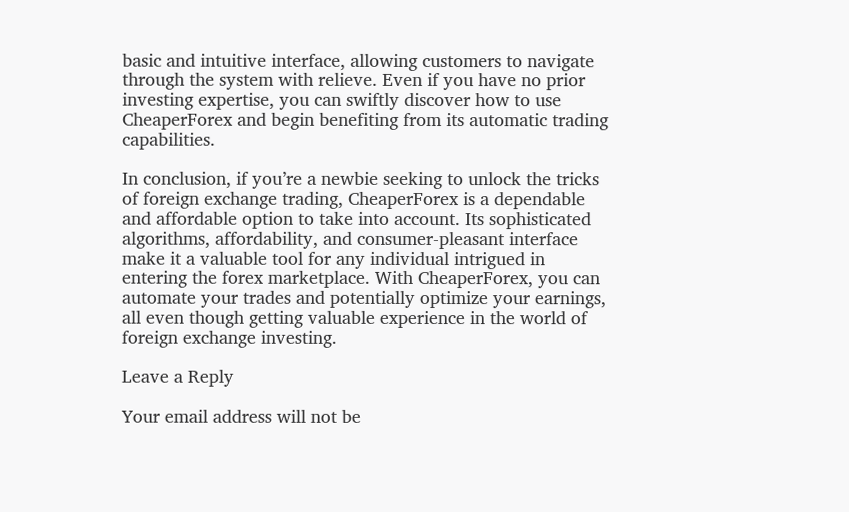basic and intuitive interface, allowing customers to navigate through the system with relieve. Even if you have no prior investing expertise, you can swiftly discover how to use CheaperForex and begin benefiting from its automatic trading capabilities.

In conclusion, if you’re a newbie seeking to unlock the tricks of foreign exchange trading, CheaperForex is a dependable and affordable option to take into account. Its sophisticated algorithms, affordability, and consumer-pleasant interface make it a valuable tool for any individual intrigued in entering the forex marketplace. With CheaperForex, you can automate your trades and potentially optimize your earnings, all even though getting valuable experience in the world of foreign exchange investing.

Leave a Reply

Your email address will not be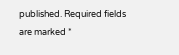published. Required fields are marked *